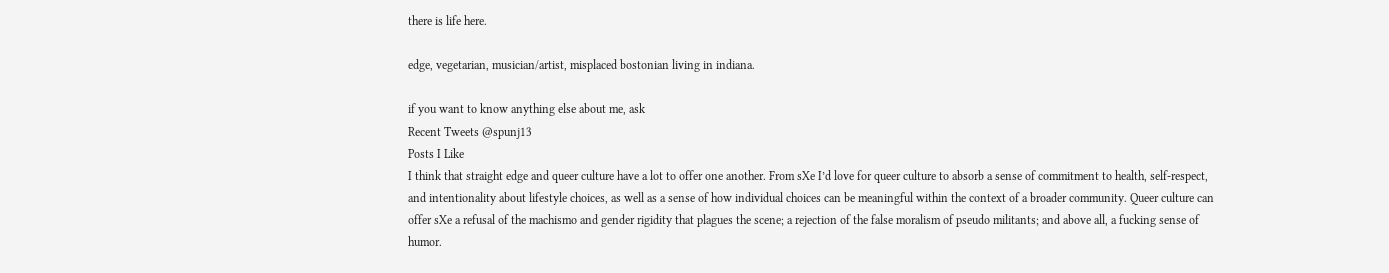there is life here.

edge, vegetarian, musician/artist, misplaced bostonian living in indiana.

if you want to know anything else about me, ask
Recent Tweets @spunj13
Posts I Like
I think that straight edge and queer culture have a lot to offer one another. From sXe I’d love for queer culture to absorb a sense of commitment to health, self-respect, and intentionality about lifestyle choices, as well as a sense of how individual choices can be meaningful within the context of a broader community. Queer culture can offer sXe a refusal of the machismo and gender rigidity that plagues the scene; a rejection of the false moralism of pseudo militants; and above all, a fucking sense of humor.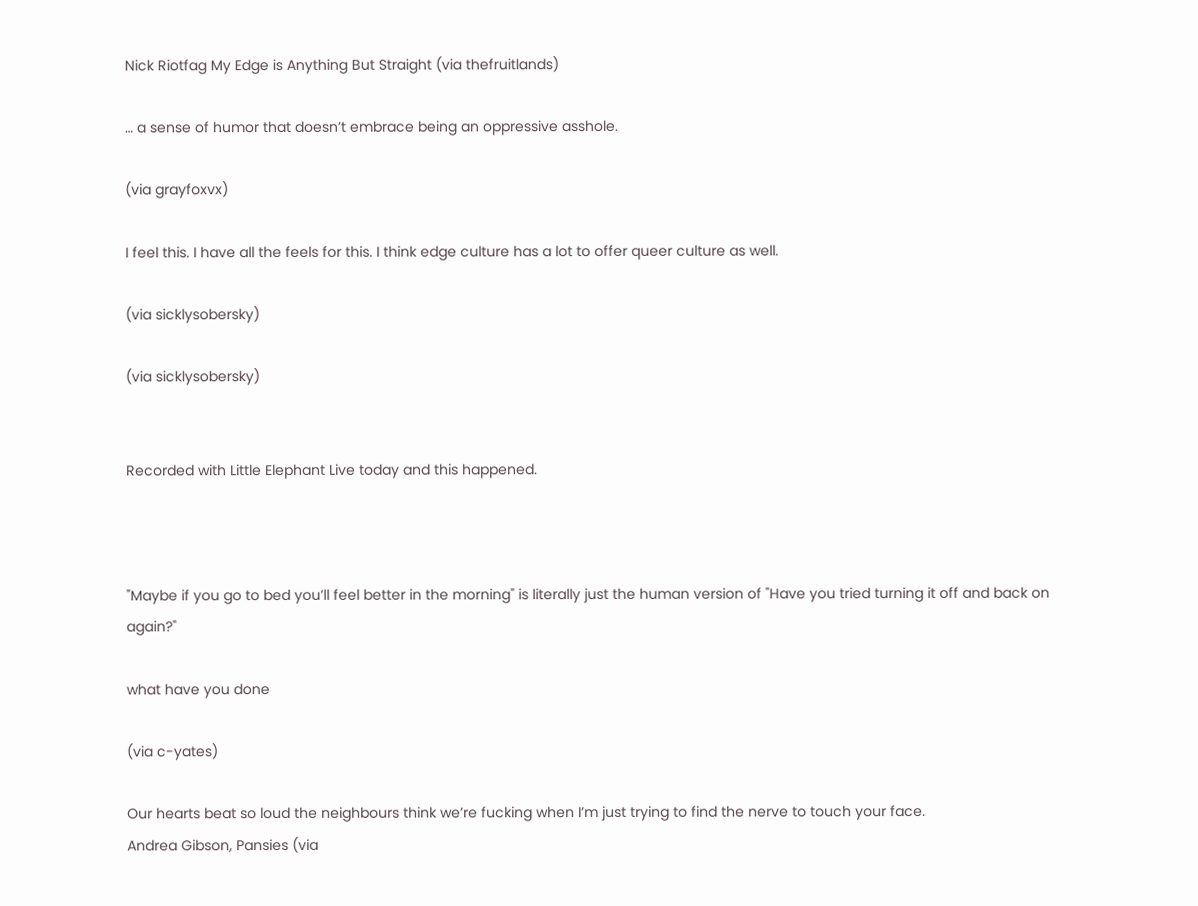Nick Riotfag My Edge is Anything But Straight (via thefruitlands)

… a sense of humor that doesn’t embrace being an oppressive asshole.

(via grayfoxvx)

I feel this. I have all the feels for this. I think edge culture has a lot to offer queer culture as well.

(via sicklysobersky)

(via sicklysobersky)


Recorded with Little Elephant Live today and this happened.



"Maybe if you go to bed you’ll feel better in the morning" is literally just the human version of "Have you tried turning it off and back on again?"

what have you done

(via c-yates)

Our hearts beat so loud the neighbours think we’re fucking when I’m just trying to find the nerve to touch your face.
Andrea Gibson, Pansies (via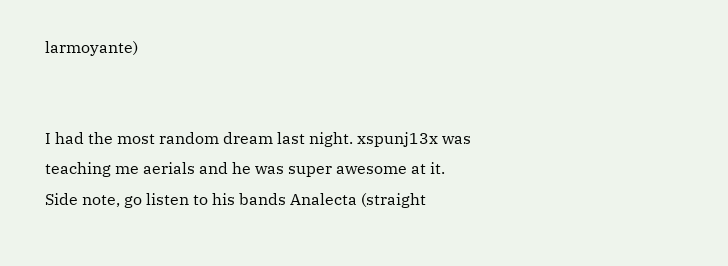larmoyante)


I had the most random dream last night. xspunj13x was teaching me aerials and he was super awesome at it.
Side note, go listen to his bands Analecta (straight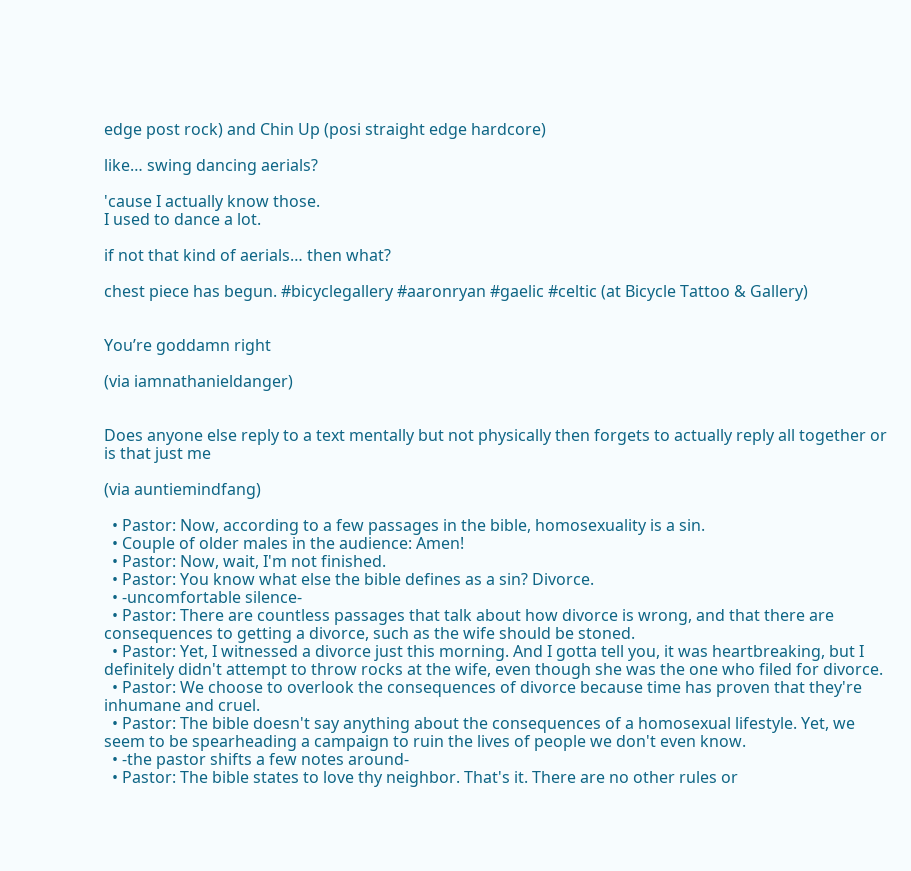edge post rock) and Chin Up (posi straight edge hardcore)

like… swing dancing aerials?

'cause I actually know those.
I used to dance a lot.

if not that kind of aerials… then what?

chest piece has begun. #bicyclegallery #aaronryan #gaelic #celtic (at Bicycle Tattoo & Gallery)


You’re goddamn right

(via iamnathanieldanger)


Does anyone else reply to a text mentally but not physically then forgets to actually reply all together or is that just me

(via auntiemindfang)

  • Pastor: Now, according to a few passages in the bible, homosexuality is a sin.
  • Couple of older males in the audience: Amen!
  • Pastor: Now, wait, I'm not finished.
  • Pastor: You know what else the bible defines as a sin? Divorce.
  • -uncomfortable silence-
  • Pastor: There are countless passages that talk about how divorce is wrong, and that there are consequences to getting a divorce, such as the wife should be stoned.
  • Pastor: Yet, I witnessed a divorce just this morning. And I gotta tell you, it was heartbreaking, but I definitely didn't attempt to throw rocks at the wife, even though she was the one who filed for divorce.
  • Pastor: We choose to overlook the consequences of divorce because time has proven that they're inhumane and cruel.
  • Pastor: The bible doesn't say anything about the consequences of a homosexual lifestyle. Yet, we seem to be spearheading a campaign to ruin the lives of people we don't even know.
  • -the pastor shifts a few notes around-
  • Pastor: The bible states to love thy neighbor. That's it. There are no other rules or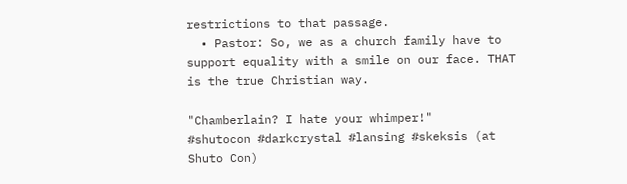restrictions to that passage.
  • Pastor: So, we as a church family have to support equality with a smile on our face. THAT is the true Christian way.

"Chamberlain? I hate your whimper!"
#shutocon #darkcrystal #lansing #skeksis (at Shuto Con)